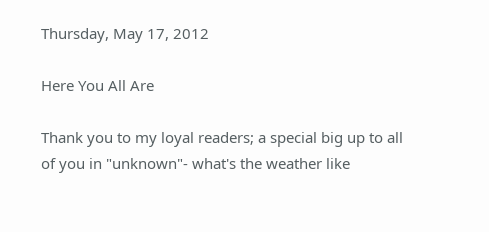Thursday, May 17, 2012

Here You All Are

Thank you to my loyal readers; a special big up to all of you in "unknown"- what's the weather like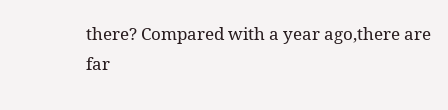there? Compared with a year ago,there are far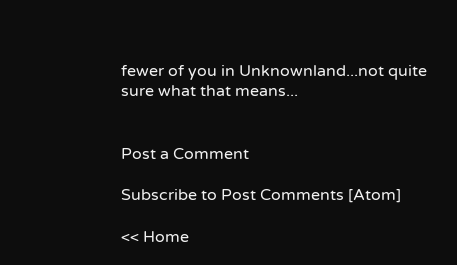fewer of you in Unknownland...not quite sure what that means...


Post a Comment

Subscribe to Post Comments [Atom]

<< Home